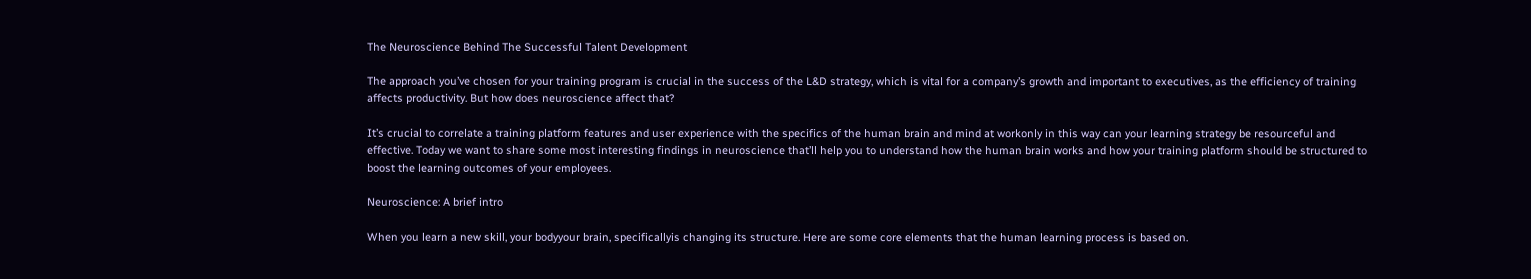The Neuroscience Behind The Successful Talent Development

The approach you’ve chosen for your training program is crucial in the success of the L&D strategy, which is vital for a company’s growth and important to executives, as the efficiency of training affects productivity. But how does neuroscience affect that?

It’s crucial to correlate a training platform features and user experience with the specifics of the human brain and mind at workonly in this way can your learning strategy be resourceful and effective. Today we want to share some most interesting findings in neuroscience that’ll help you to understand how the human brain works and how your training platform should be structured to boost the learning outcomes of your employees.

Neuroscience: A brief intro

When you learn a new skill, your bodyyour brain, specificallyis changing its structure. Here are some core elements that the human learning process is based on.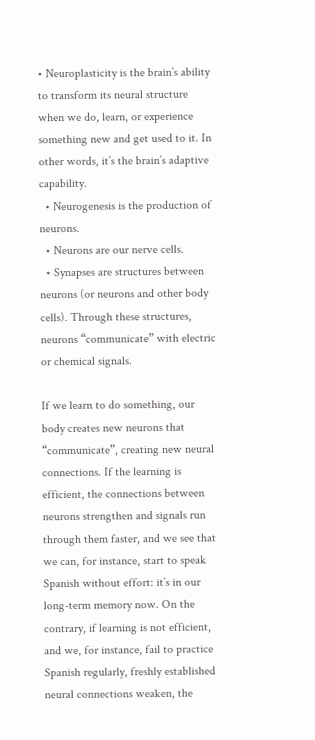• Neuroplasticity is the brain’s ability to transform its neural structure when we do, learn, or experience something new and get used to it. In other words, it’s the brain’s adaptive capability.
  • Neurogenesis is the production of neurons.
  • Neurons are our nerve cells.
  • Synapses are structures between neurons (or neurons and other body cells). Through these structures, neurons “communicate” with electric or chemical signals.

If we learn to do something, our body creates new neurons that “communicate”, creating new neural connections. If the learning is efficient, the connections between neurons strengthen and signals run through them faster, and we see that we can, for instance, start to speak Spanish without effort: it’s in our long-term memory now. On the contrary, if learning is not efficient, and we, for instance, fail to practice Spanish regularly, freshly established neural connections weaken, the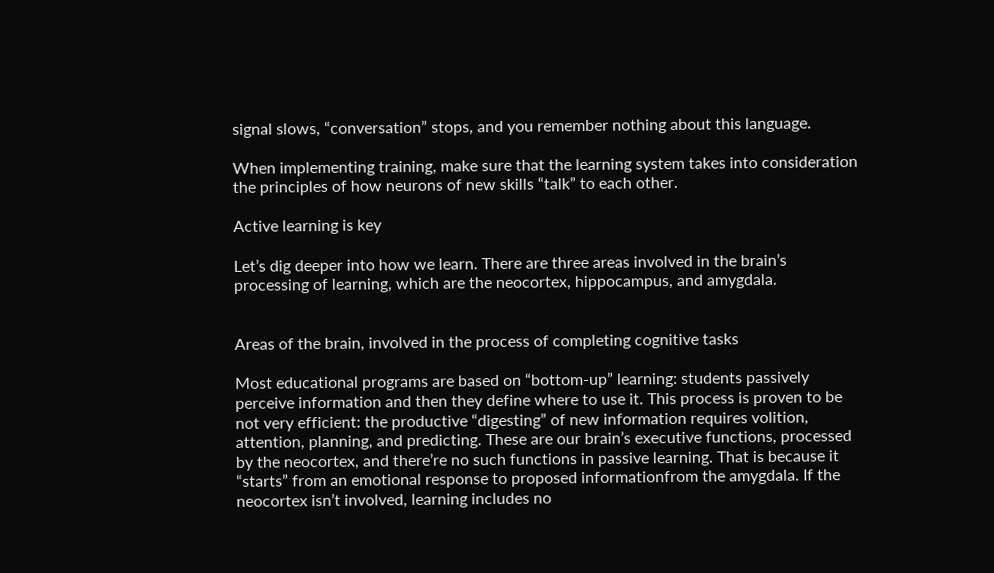signal slows, “conversation” stops, and you remember nothing about this language.

When implementing training, make sure that the learning system takes into consideration the principles of how neurons of new skills “talk” to each other.

Active learning is key

Let’s dig deeper into how we learn. There are three areas involved in the brain’s processing of learning, which are the neocortex, hippocampus, and amygdala.


Areas of the brain, involved in the process of completing cognitive tasks

Most educational programs are based on “bottom-up” learning: students passively perceive information and then they define where to use it. This process is proven to be not very efficient: the productive “digesting” of new information requires volition, attention, planning, and predicting. These are our brain’s executive functions, processed by the neocortex, and there’re no such functions in passive learning. That is because it “starts” from an emotional response to proposed informationfrom the amygdala. If the neocortex isn’t involved, learning includes no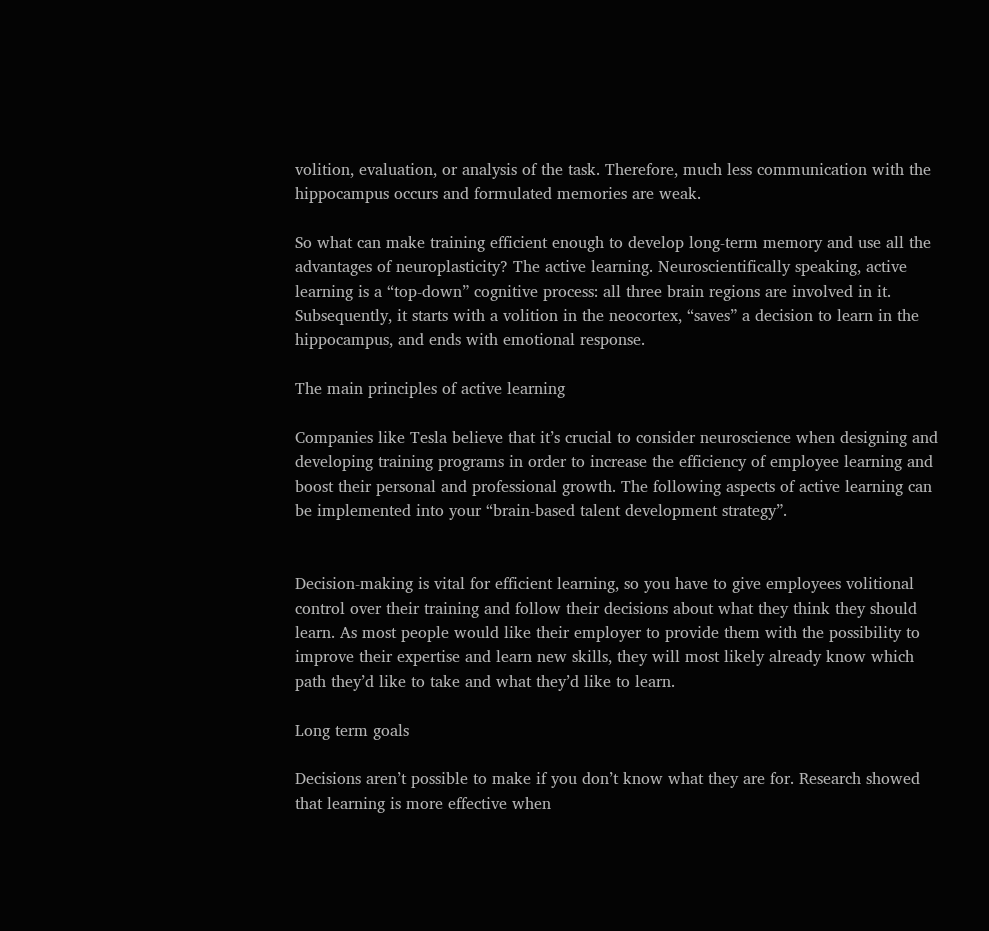volition, evaluation, or analysis of the task. Therefore, much less communication with the hippocampus occurs and formulated memories are weak.

So what can make training efficient enough to develop long-term memory and use all the advantages of neuroplasticity? The active learning. Neuroscientifically speaking, active learning is a “top-down” cognitive process: all three brain regions are involved in it. Subsequently, it starts with a volition in the neocortex, “saves” a decision to learn in the hippocampus, and ends with emotional response.

The main principles of active learning

Companies like Tesla believe that it’s crucial to consider neuroscience when designing and developing training programs in order to increase the efficiency of employee learning and boost their personal and professional growth. The following aspects of active learning can be implemented into your “brain-based talent development strategy”.


Decision-making is vital for efficient learning, so you have to give employees volitional control over their training and follow their decisions about what they think they should learn. As most people would like their employer to provide them with the possibility to improve their expertise and learn new skills, they will most likely already know which path they’d like to take and what they’d like to learn.

Long term goals

Decisions aren’t possible to make if you don’t know what they are for. Research showed that learning is more effective when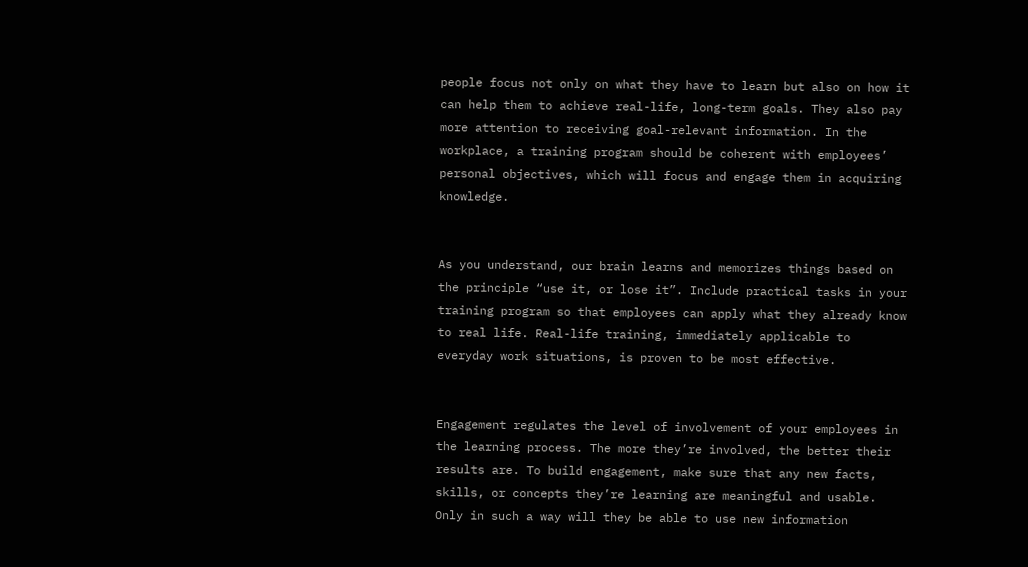people focus not only on what they have to learn but also on how it can help them to achieve real-life, long-term goals. They also pay more attention to receiving goal-relevant information. In the workplace, a training program should be coherent with employees’ personal objectives, which will focus and engage them in acquiring knowledge.


As you understand, our brain learns and memorizes things based on the principle “use it, or lose it”. Include practical tasks in your training program so that employees can apply what they already know to real life. Real-life training, immediately applicable to everyday work situations, is proven to be most effective.


Engagement regulates the level of involvement of your employees in the learning process. The more they’re involved, the better their results are. To build engagement, make sure that any new facts, skills, or concepts they’re learning are meaningful and usable. Only in such a way will they be able to use new information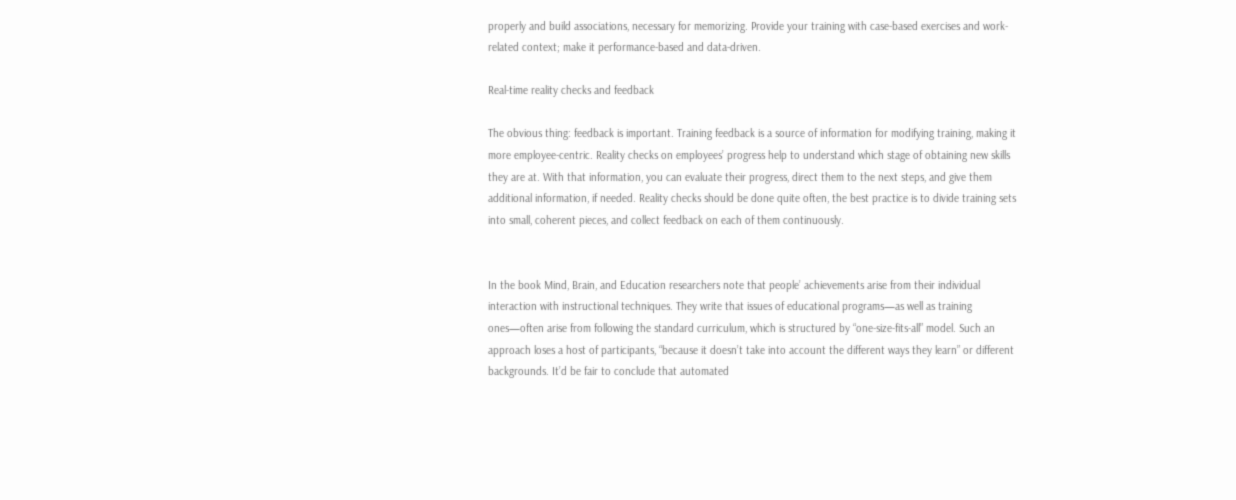properly and build associations, necessary for memorizing. Provide your training with case-based exercises and work-related context; make it performance-based and data-driven.

Real-time reality checks and feedback

The obvious thing: feedback is important. Training feedback is a source of information for modifying training, making it more employee-centric. Reality checks on employees’ progress help to understand which stage of obtaining new skills they are at. With that information, you can evaluate their progress, direct them to the next steps, and give them additional information, if needed. Reality checks should be done quite often, the best practice is to divide training sets into small, coherent pieces, and collect feedback on each of them continuously.


In the book Mind, Brain, and Education researchers note that people’ achievements arise from their individual interaction with instructional techniques. They write that issues of educational programs—as well as training ones—often arise from following the standard curriculum, which is structured by “one-size-fits-all” model. Such an approach loses a host of participants, “because it doesn’t take into account the different ways they learn” or different backgrounds. It’d be fair to conclude that automated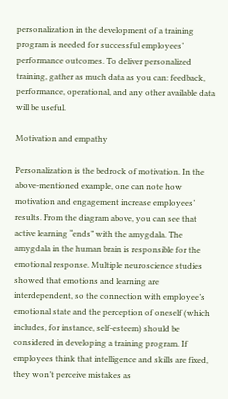personalization in the development of a training program is needed for successful employees’ performance outcomes. To deliver personalized training, gather as much data as you can: feedback, performance, operational, and any other available data will be useful.

Motivation and empathy

Personalization is the bedrock of motivation. In the above-mentioned example, one can note how motivation and engagement increase employees’ results. From the diagram above, you can see that active learning “ends” with the amygdala. The amygdala in the human brain is responsible for the emotional response. Multiple neuroscience studies showed that emotions and learning are interdependent, so the connection with employee’s emotional state and the perception of oneself (which includes, for instance, self-esteem) should be considered in developing a training program. If employees think that intelligence and skills are fixed, they won’t perceive mistakes as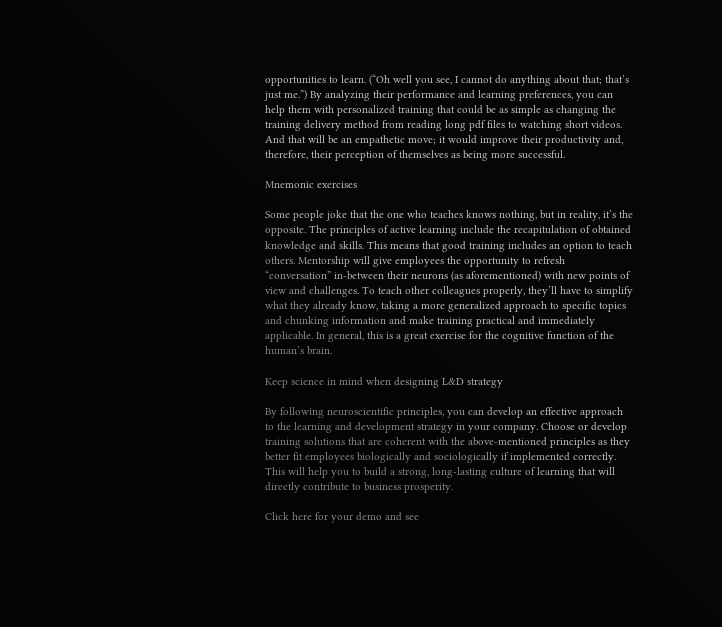opportunities to learn. (“Oh well you see, I cannot do anything about that; that’s just me.”) By analyzing their performance and learning preferences, you can help them with personalized training that could be as simple as changing the training delivery method from reading long pdf files to watching short videos. And that will be an empathetic move; it would improve their productivity and, therefore, their perception of themselves as being more successful.

Mnemonic exercises

Some people joke that the one who teaches knows nothing, but in reality, it’s the opposite. The principles of active learning include the recapitulation of obtained knowledge and skills. This means that good training includes an option to teach others. Mentorship will give employees the opportunity to refresh “conversation” in-between their neurons (as aforementioned) with new points of view and challenges. To teach other colleagues properly, they’ll have to simplify what they already know, taking a more generalized approach to specific topics and chunking information and make training practical and immediately applicable. In general, this is a great exercise for the cognitive function of the human’s brain.

Keep science in mind when designing L&D strategy

By following neuroscientific principles, you can develop an effective approach to the learning and development strategy in your company. Choose or develop training solutions that are coherent with the above-mentioned principles as they better fit employees biologically and sociologically if implemented correctly. This will help you to build a strong, long-lasting culture of learning that will directly contribute to business prosperity.

Click here for your demo and see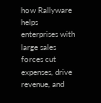how Rallyware helps enterprises with large sales forces cut expenses, drive revenue, and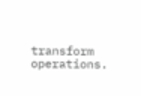transform operations.